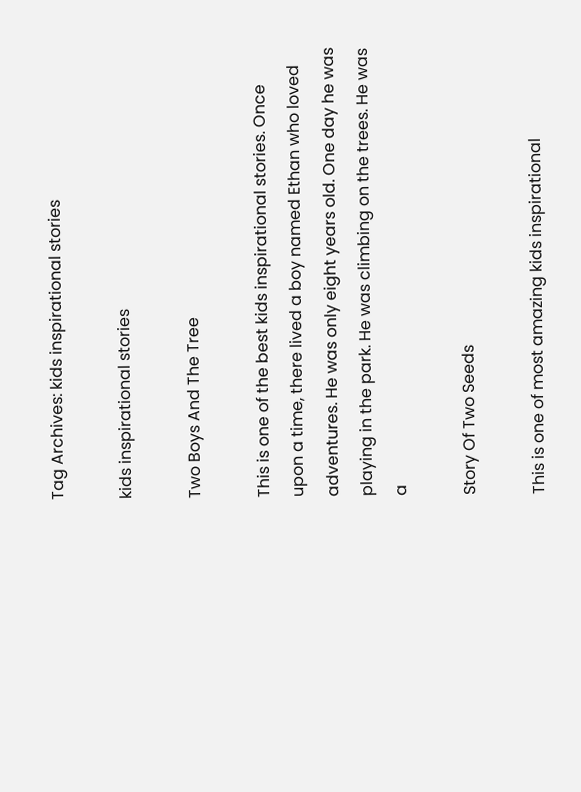Tag Archives: kids inspirational stories

kids inspirational stories

Two Boys And The Tree

This is one of the best kids inspirational stories. Once upon a time, there lived a boy named Ethan who loved adventures. He was only eight years old. One day he was playing in the park. He was climbing on the trees. He was a

Story Of Two Seeds

This is one of most amazing kids inspirational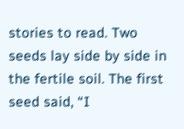stories to read. Two seeds lay side by side in the fertile soil. The first seed said, “I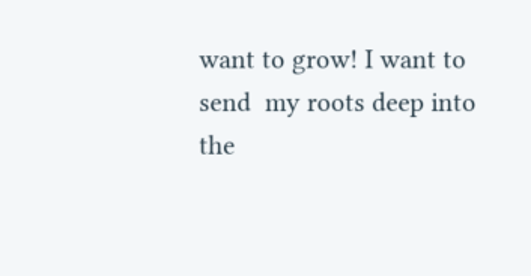want to grow! I want to send  my roots deep into the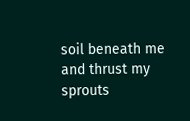soil beneath me and thrust my sprouts